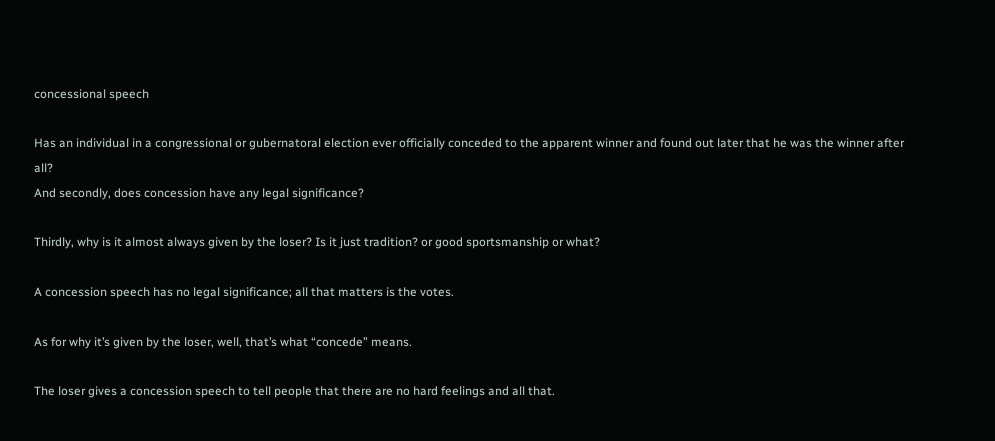concessional speech

Has an individual in a congressional or gubernatoral election ever officially conceded to the apparent winner and found out later that he was the winner after all?
And secondly, does concession have any legal significance?

Thirdly, why is it almost always given by the loser? Is it just tradition? or good sportsmanship or what?

A concession speech has no legal significance; all that matters is the votes.

As for why it’s given by the loser, well, that’s what “concede” means.

The loser gives a concession speech to tell people that there are no hard feelings and all that.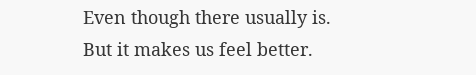Even though there usually is. But it makes us feel better.